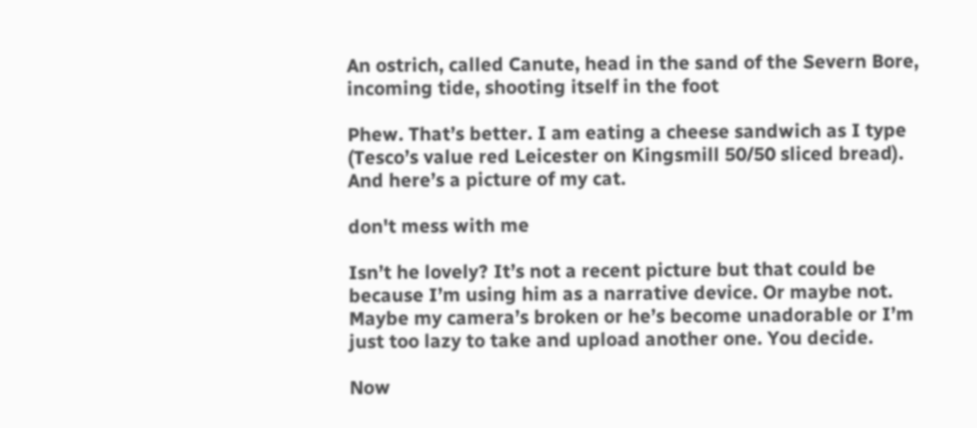An ostrich, called Canute, head in the sand of the Severn Bore, incoming tide, shooting itself in the foot

Phew. That’s better. I am eating a cheese sandwich as I type (Tesco’s value red Leicester on Kingsmill 50/50 sliced bread). And here’s a picture of my cat.

don't mess with me

Isn’t he lovely? It’s not a recent picture but that could be because I’m using him as a narrative device. Or maybe not. Maybe my camera’s broken or he’s become unadorable or I’m just too lazy to take and upload another one. You decide.

Now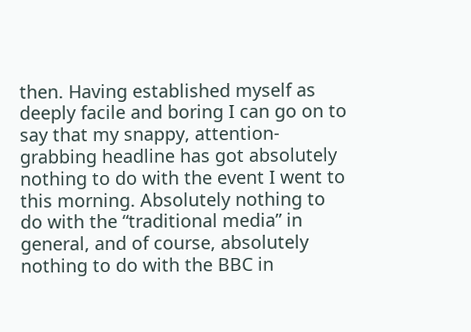then. Having established myself as deeply facile and boring I can go on to say that my snappy, attention-grabbing headline has got absolutely nothing to do with the event I went to this morning. Absolutely nothing to do with the “traditional media” in general, and of course, absolutely nothing to do with the BBC in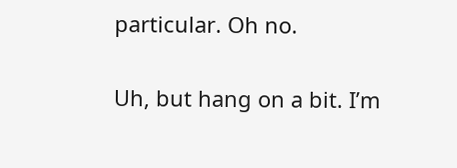particular. Oh no.

Uh, but hang on a bit. I’m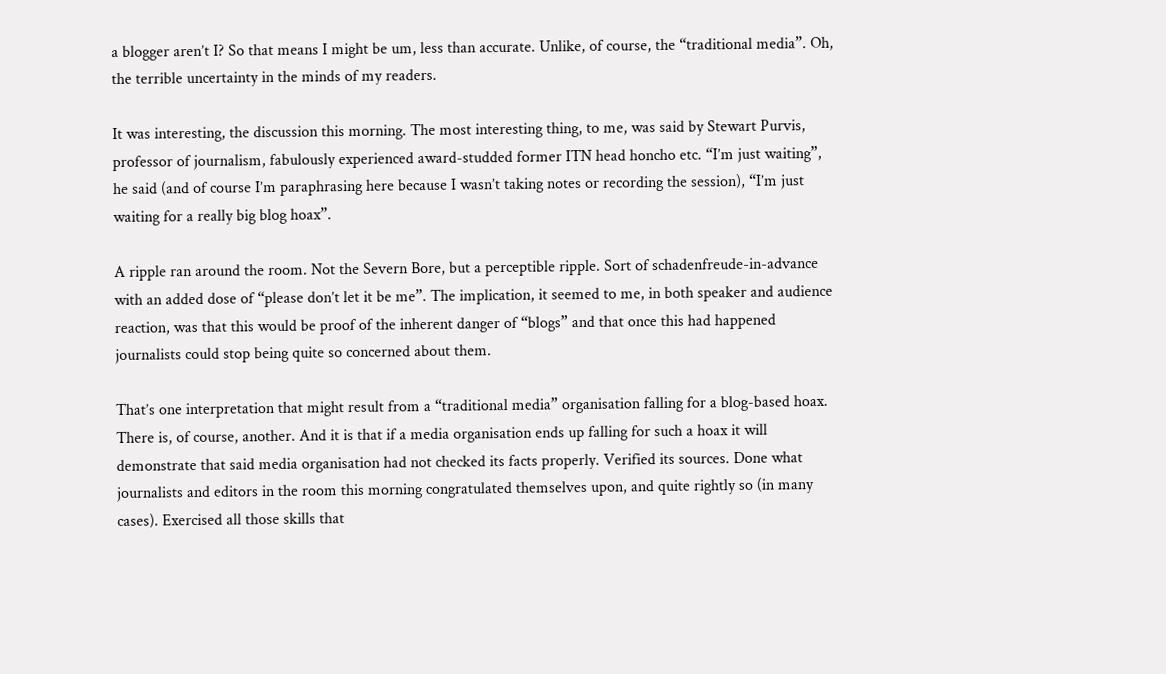a blogger aren’t I? So that means I might be um, less than accurate. Unlike, of course, the “traditional media”. Oh, the terrible uncertainty in the minds of my readers.

It was interesting, the discussion this morning. The most interesting thing, to me, was said by Stewart Purvis, professor of journalism, fabulously experienced award-studded former ITN head honcho etc. “I’m just waiting”, he said (and of course I’m paraphrasing here because I wasn’t taking notes or recording the session), “I’m just waiting for a really big blog hoax”.

A ripple ran around the room. Not the Severn Bore, but a perceptible ripple. Sort of schadenfreude-in-advance with an added dose of “please don’t let it be me”. The implication, it seemed to me, in both speaker and audience reaction, was that this would be proof of the inherent danger of “blogs” and that once this had happened journalists could stop being quite so concerned about them.

That’s one interpretation that might result from a “traditional media” organisation falling for a blog-based hoax. There is, of course, another. And it is that if a media organisation ends up falling for such a hoax it will demonstrate that said media organisation had not checked its facts properly. Verified its sources. Done what journalists and editors in the room this morning congratulated themselves upon, and quite rightly so (in many cases). Exercised all those skills that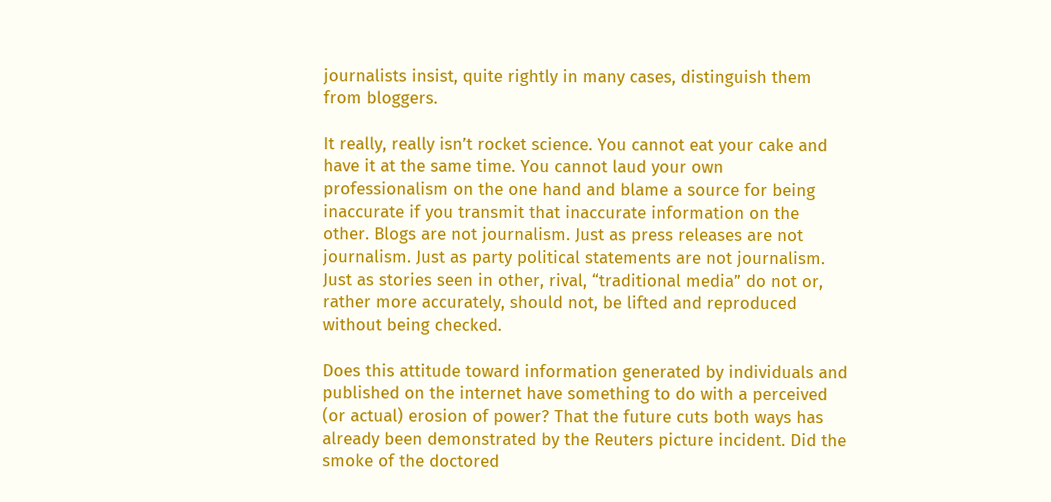journalists insist, quite rightly in many cases, distinguish them from bloggers.

It really, really isn’t rocket science. You cannot eat your cake and have it at the same time. You cannot laud your own professionalism on the one hand and blame a source for being inaccurate if you transmit that inaccurate information on the other. Blogs are not journalism. Just as press releases are not journalism. Just as party political statements are not journalism. Just as stories seen in other, rival, “traditional media” do not or, rather more accurately, should not, be lifted and reproduced without being checked.

Does this attitude toward information generated by individuals and published on the internet have something to do with a perceived (or actual) erosion of power? That the future cuts both ways has already been demonstrated by the Reuters picture incident. Did the smoke of the doctored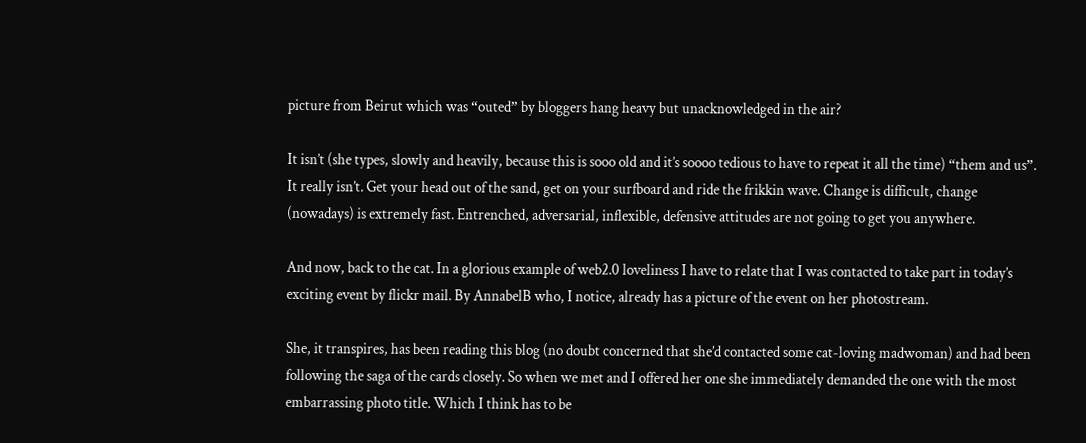picture from Beirut which was “outed” by bloggers hang heavy but unacknowledged in the air?

It isn’t (she types, slowly and heavily, because this is sooo old and it’s soooo tedious to have to repeat it all the time) “them and us”. It really isn’t. Get your head out of the sand, get on your surfboard and ride the frikkin wave. Change is difficult, change (nowadays) is extremely fast. Entrenched, adversarial, inflexible, defensive attitudes are not going to get you anywhere.

And now, back to the cat. In a glorious example of web2.0 loveliness I have to relate that I was contacted to take part in today’s exciting event by flickr mail. By AnnabelB who, I notice, already has a picture of the event on her photostream.

She, it transpires, has been reading this blog (no doubt concerned that she’d contacted some cat-loving madwoman) and had been following the saga of the cards closely. So when we met and I offered her one she immediately demanded the one with the most embarrassing photo title. Which I think has to be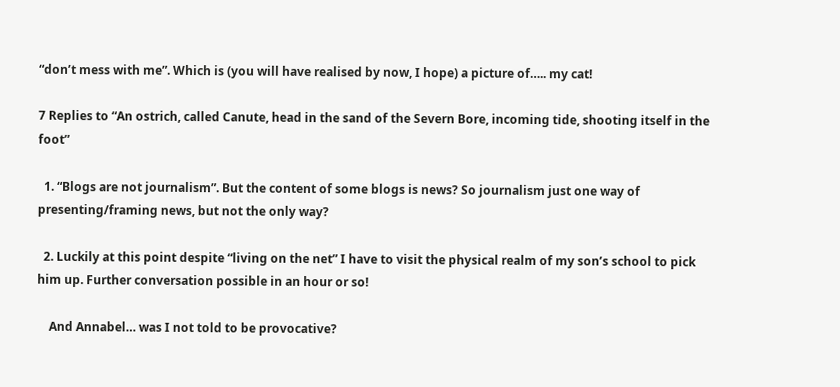“don’t mess with me”. Which is (you will have realised by now, I hope) a picture of….. my cat!

7 Replies to “An ostrich, called Canute, head in the sand of the Severn Bore, incoming tide, shooting itself in the foot”

  1. “Blogs are not journalism”. But the content of some blogs is news? So journalism just one way of presenting/framing news, but not the only way?

  2. Luckily at this point despite “living on the net” I have to visit the physical realm of my son’s school to pick him up. Further conversation possible in an hour or so!

    And Annabel… was I not told to be provocative?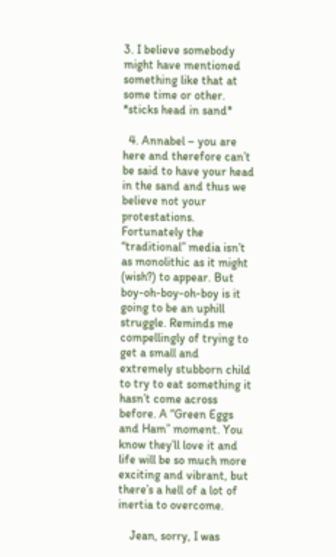3. I believe somebody might have mentioned something like that at some time or other. *sticks head in sand*

  4. Annabel – you are here and therefore can’t be said to have your head in the sand and thus we believe not your protestations. Fortunately the “traditional” media isn’t as monolithic as it might (wish?) to appear. But boy-oh-boy-oh-boy is it going to be an uphill struggle. Reminds me compellingly of trying to get a small and extremely stubborn child to try to eat something it hasn’t come across before. A “Green Eggs and Ham” moment. You know they’ll love it and life will be so much more exciting and vibrant, but there’s a hell of a lot of inertia to overcome.

    Jean, sorry, I was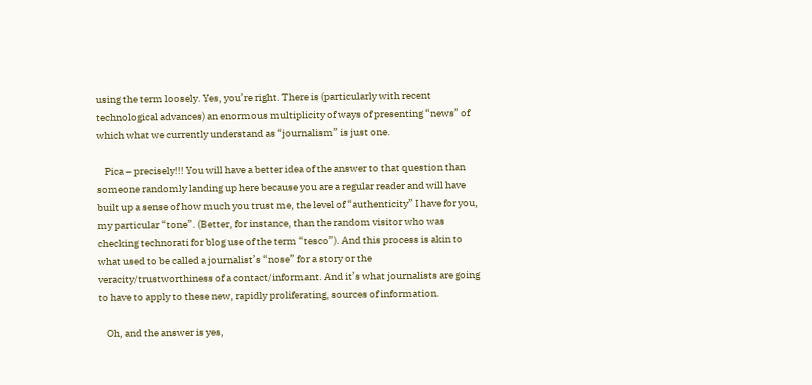using the term loosely. Yes, you’re right. There is (particularly with recent technological advances) an enormous multiplicity of ways of presenting “news” of which what we currently understand as “journalism” is just one.

    Pica – precisely!!! You will have a better idea of the answer to that question than someone randomly landing up here because you are a regular reader and will have built up a sense of how much you trust me, the level of “authenticity” I have for you, my particular “tone”. (Better, for instance, than the random visitor who was checking technorati for blog use of the term “tesco”). And this process is akin to what used to be called a journalist’s “nose” for a story or the veracity/trustworthiness of a contact/informant. And it’s what journalists are going to have to apply to these new, rapidly proliferating, sources of information.

    Oh, and the answer is yes,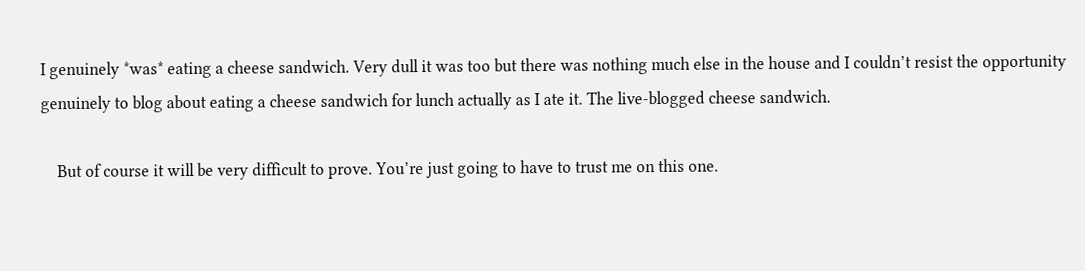I genuinely *was* eating a cheese sandwich. Very dull it was too but there was nothing much else in the house and I couldn’t resist the opportunity genuinely to blog about eating a cheese sandwich for lunch actually as I ate it. The live-blogged cheese sandwich.

    But of course it will be very difficult to prove. You’re just going to have to trust me on this one.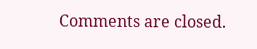Comments are closed.